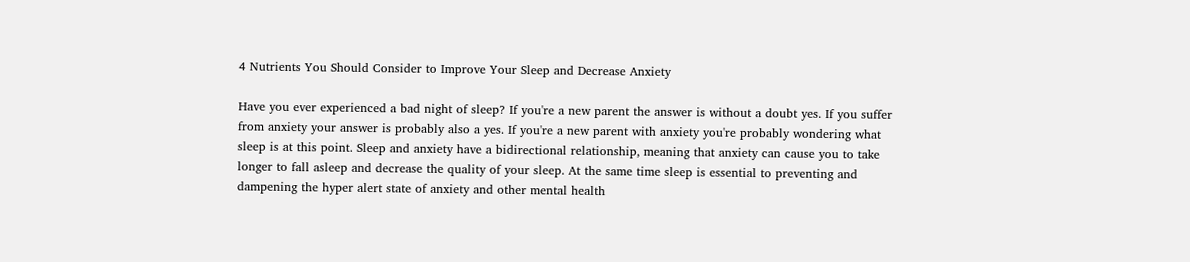4 Nutrients You Should Consider to Improve Your Sleep and Decrease Anxiety

Have you ever experienced a bad night of sleep? If you're a new parent the answer is without a doubt yes. If you suffer from anxiety your answer is probably also a yes. If you're a new parent with anxiety you're probably wondering what sleep is at this point. Sleep and anxiety have a bidirectional relationship, meaning that anxiety can cause you to take longer to fall asleep and decrease the quality of your sleep. At the same time sleep is essential to preventing and dampening the hyper alert state of anxiety and other mental health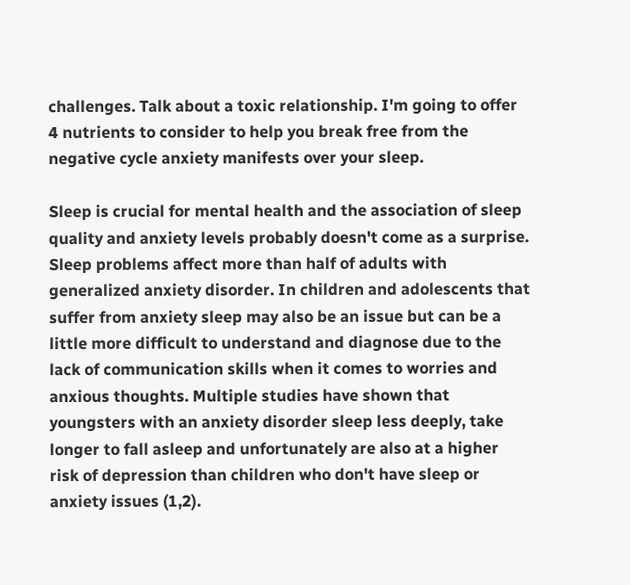challenges. Talk about a toxic relationship. I'm going to offer 4 nutrients to consider to help you break free from the negative cycle anxiety manifests over your sleep.

Sleep is crucial for mental health and the association of sleep quality and anxiety levels probably doesn't come as a surprise. Sleep problems affect more than half of adults with generalized anxiety disorder. In children and adolescents that suffer from anxiety sleep may also be an issue but can be a little more difficult to understand and diagnose due to the lack of communication skills when it comes to worries and anxious thoughts. Multiple studies have shown that youngsters with an anxiety disorder sleep less deeply, take longer to fall asleep and unfortunately are also at a higher risk of depression than children who don't have sleep or anxiety issues (1,2).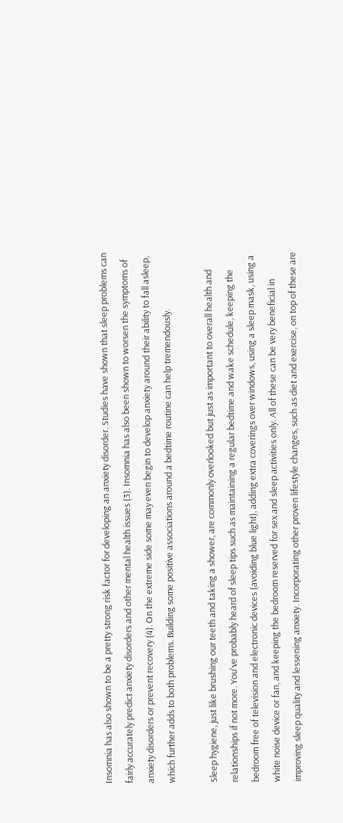Insomnia has also shown to be a pretty strong risk factor for developing an anxiety disorder. Studies have shown that sleep problems can fairly accurately predict anxiety disorders and other mental health issues (3). Insomnia has also been shown to worsen the symptoms of anxiety disorders or prevent recovery (4). On the extreme side some may even begin to develop anxiety around their ability to fall asleep, which further adds to both problems. Building some positive associations around a bedtime routine can help tremendously.

Sleep hygiene, just like brushing our teeth and taking a shower, are commonly overlooked but just as important to overall health and relationships if not more. You've probably heard of sleep tips such as maintaining a regular bedtime and wake schedule, keeping the bedroom free of television and electronic devices (avoiding blue light), adding extra coverings over windows, using a sleep mask, using a white noise device or fan, and keeping the bedroom reserved for sex and sleep activities only. All of these can be very beneficial in improving sleep quality and lessening anxiety. Incorporating other proven lifestyle changes, such as diet and exercise, on top of these are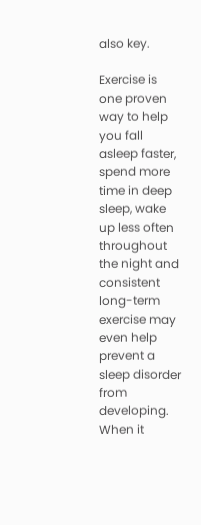also key.

Exercise is one proven way to help you fall asleep faster, spend more time in deep sleep, wake up less often throughout the night and consistent long-term exercise may even help prevent a sleep disorder from developing. When it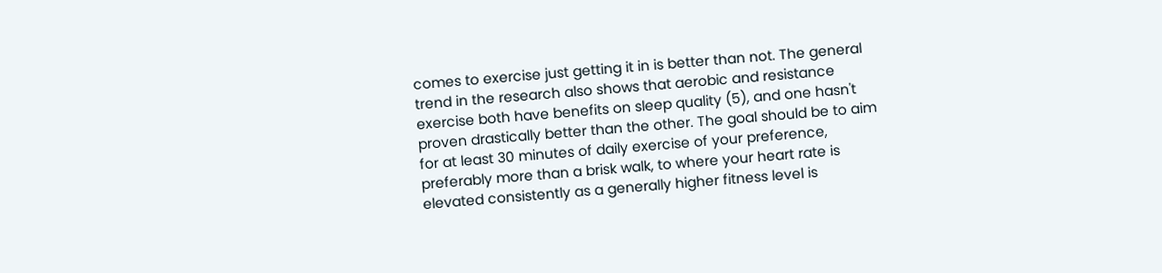comes to exercise just getting it in is better than not. The general trend in the research also shows that aerobic and resistance exercise both have benefits on sleep quality (5), and one hasn't proven drastically better than the other. The goal should be to aim for at least 30 minutes of daily exercise of your preference, preferably more than a brisk walk, to where your heart rate is elevated consistently as a generally higher fitness level is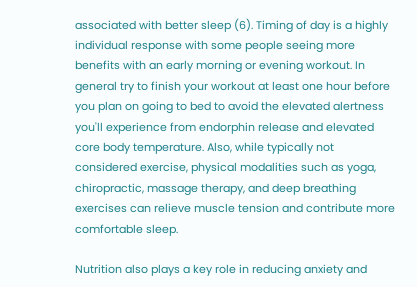associated with better sleep (6). Timing of day is a highly individual response with some people seeing more benefits with an early morning or evening workout. In general try to finish your workout at least one hour before you plan on going to bed to avoid the elevated alertness you'll experience from endorphin release and elevated core body temperature. Also, while typically not considered exercise, physical modalities such as yoga, chiropractic, massage therapy, and deep breathing exercises can relieve muscle tension and contribute more comfortable sleep.

Nutrition also plays a key role in reducing anxiety and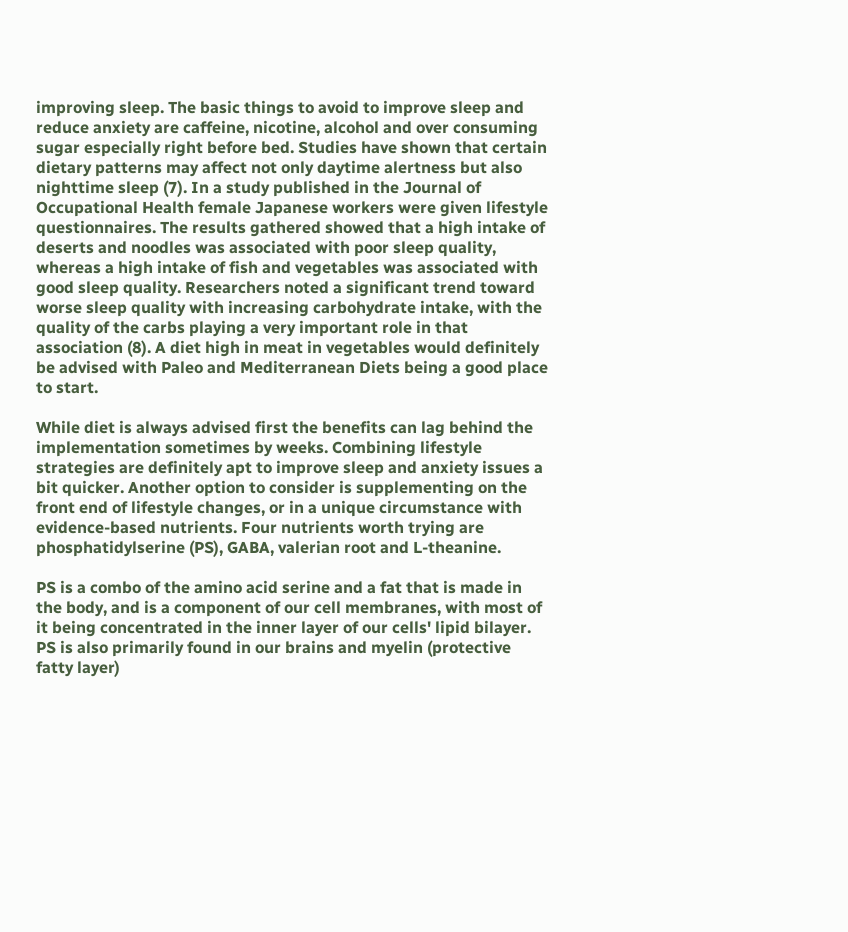improving sleep. The basic things to avoid to improve sleep and reduce anxiety are caffeine, nicotine, alcohol and over consuming sugar especially right before bed. Studies have shown that certain dietary patterns may affect not only daytime alertness but also nighttime sleep (7). In a study published in the Journal of Occupational Health female Japanese workers were given lifestyle questionnaires. The results gathered showed that a high intake of deserts and noodles was associated with poor sleep quality, whereas a high intake of fish and vegetables was associated with good sleep quality. Researchers noted a significant trend toward worse sleep quality with increasing carbohydrate intake, with the quality of the carbs playing a very important role in that association (8). A diet high in meat in vegetables would definitely be advised with Paleo and Mediterranean Diets being a good place to start.

While diet is always advised first the benefits can lag behind the implementation sometimes by weeks. Combining lifestyle strategies are definitely apt to improve sleep and anxiety issues a bit quicker. Another option to consider is supplementing on the front end of lifestyle changes, or in a unique circumstance with evidence-based nutrients. Four nutrients worth trying are phosphatidylserine (PS), GABA, valerian root and L-theanine.

PS is a combo of the amino acid serine and a fat that is made in the body, and is a component of our cell membranes, with most of it being concentrated in the inner layer of our cells' lipid bilayer. PS is also primarily found in our brains and myelin (protective fatty layer)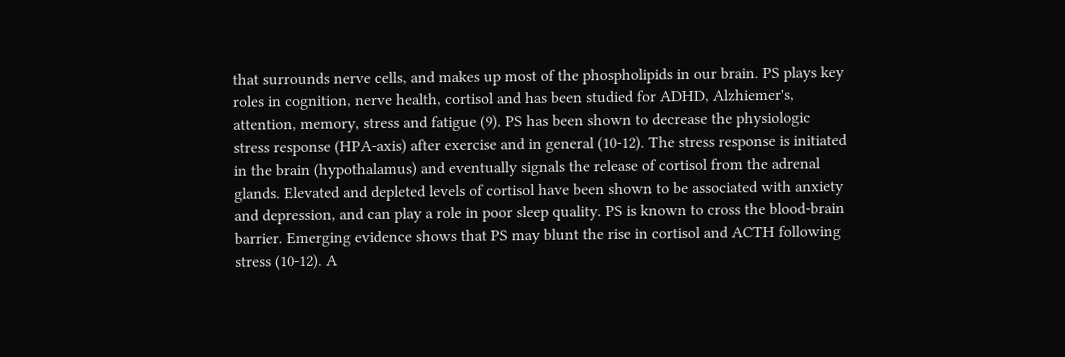that surrounds nerve cells, and makes up most of the phospholipids in our brain. PS plays key roles in cognition, nerve health, cortisol and has been studied for ADHD, Alzhiemer's, attention, memory, stress and fatigue (9). PS has been shown to decrease the physiologic stress response (HPA-axis) after exercise and in general (10-12). The stress response is initiated in the brain (hypothalamus) and eventually signals the release of cortisol from the adrenal glands. Elevated and depleted levels of cortisol have been shown to be associated with anxiety and depression, and can play a role in poor sleep quality. PS is known to cross the blood-brain barrier. Emerging evidence shows that PS may blunt the rise in cortisol and ACTH following stress (10-12). A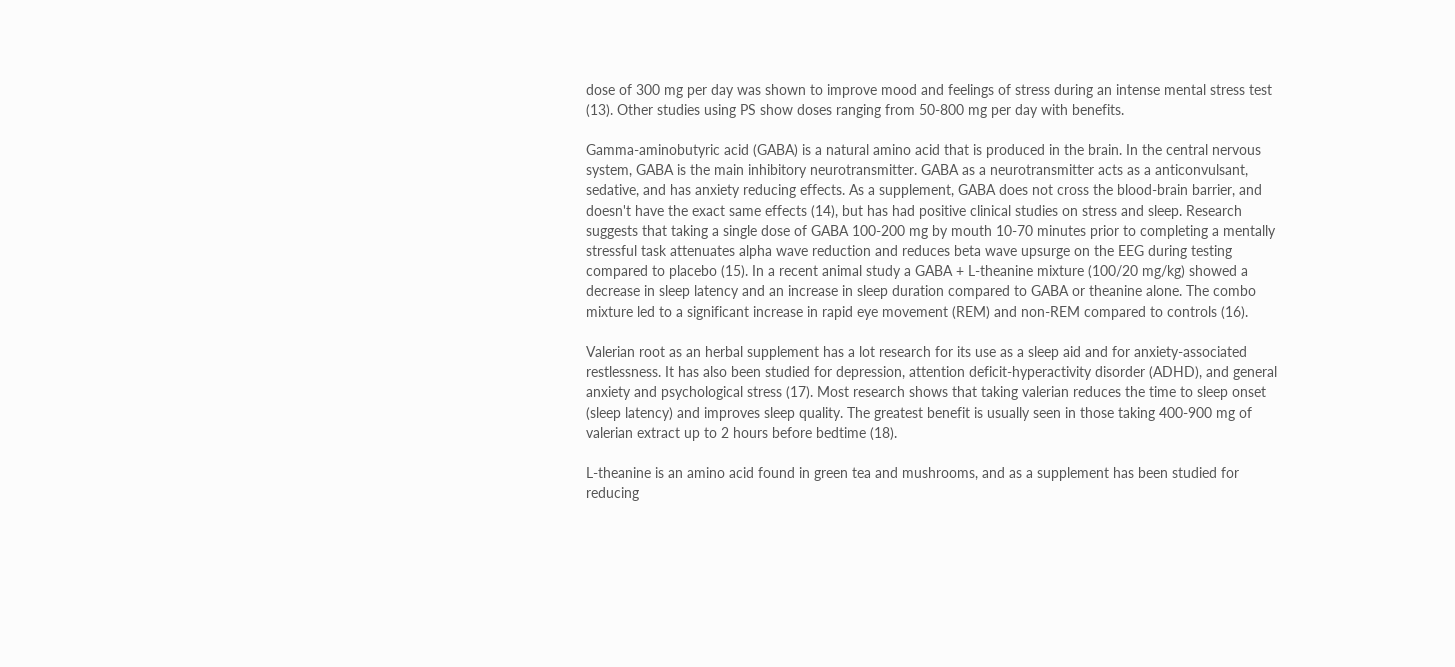dose of 300 mg per day was shown to improve mood and feelings of stress during an intense mental stress test (13). Other studies using PS show doses ranging from 50-800 mg per day with benefits.

Gamma-aminobutyric acid (GABA) is a natural amino acid that is produced in the brain. In the central nervous system, GABA is the main inhibitory neurotransmitter. GABA as a neurotransmitter acts as a anticonvulsant, sedative, and has anxiety reducing effects. As a supplement, GABA does not cross the blood-brain barrier, and doesn't have the exact same effects (14), but has had positive clinical studies on stress and sleep. Research suggests that taking a single dose of GABA 100-200 mg by mouth 10-70 minutes prior to completing a mentally stressful task attenuates alpha wave reduction and reduces beta wave upsurge on the EEG during testing compared to placebo (15). In a recent animal study a GABA + L-theanine mixture (100/20 mg/kg) showed a decrease in sleep latency and an increase in sleep duration compared to GABA or theanine alone. The combo mixture led to a significant increase in rapid eye movement (REM) and non-REM compared to controls (16).

Valerian root as an herbal supplement has a lot research for its use as a sleep aid and for anxiety-associated restlessness. It has also been studied for depression, attention deficit-hyperactivity disorder (ADHD), and general anxiety and psychological stress (17). Most research shows that taking valerian reduces the time to sleep onset (sleep latency) and improves sleep quality. The greatest benefit is usually seen in those taking 400-900 mg of valerian extract up to 2 hours before bedtime (18).

L-theanine is an amino acid found in green tea and mushrooms, and as a supplement has been studied for reducing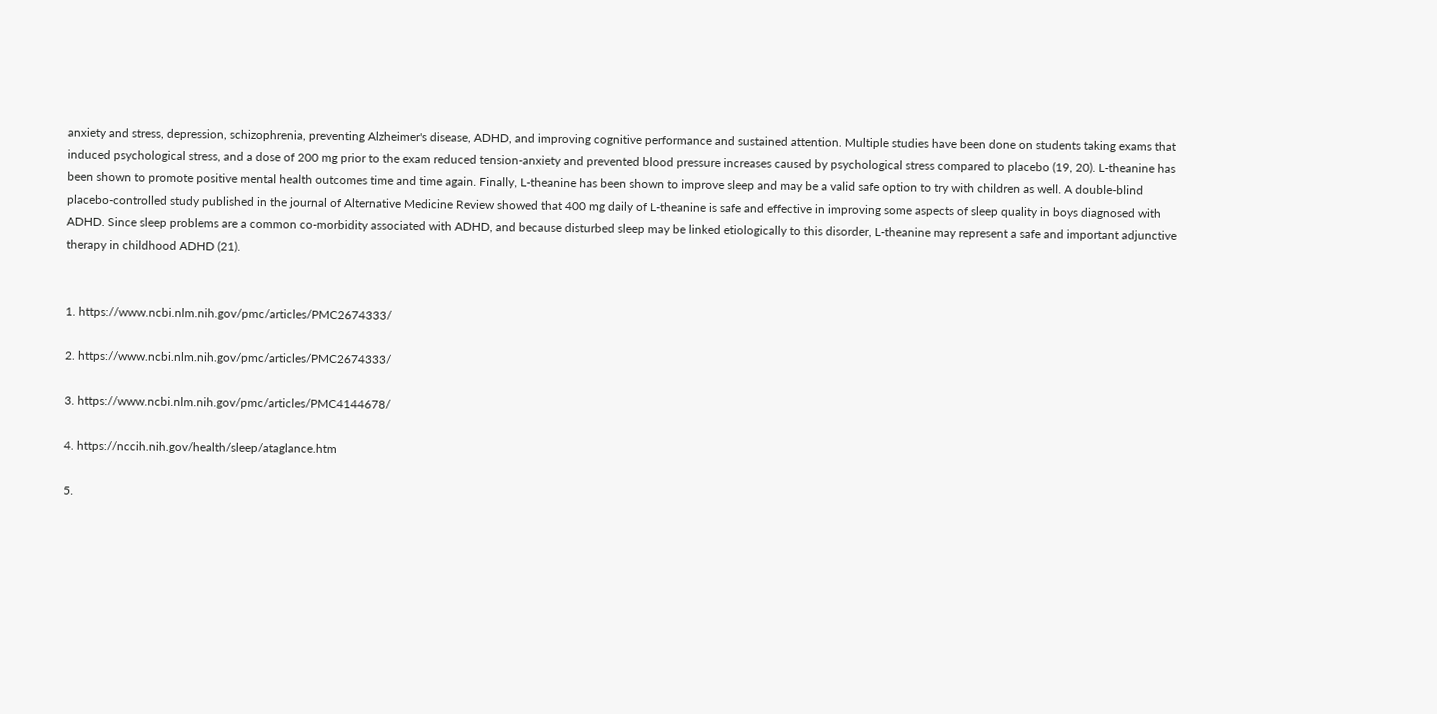anxiety and stress, depression, schizophrenia, preventing Alzheimer's disease, ADHD, and improving cognitive performance and sustained attention. Multiple studies have been done on students taking exams that induced psychological stress, and a dose of 200 mg prior to the exam reduced tension-anxiety and prevented blood pressure increases caused by psychological stress compared to placebo (19, 20). L-theanine has been shown to promote positive mental health outcomes time and time again. Finally, L-theanine has been shown to improve sleep and may be a valid safe option to try with children as well. A double-blind placebo-controlled study published in the journal of Alternative Medicine Review showed that 400 mg daily of L-theanine is safe and effective in improving some aspects of sleep quality in boys diagnosed with ADHD. Since sleep problems are a common co-morbidity associated with ADHD, and because disturbed sleep may be linked etiologically to this disorder, L-theanine may represent a safe and important adjunctive therapy in childhood ADHD (21).


1. https://www.ncbi.nlm.nih.gov/pmc/articles/PMC2674333/

2. https://www.ncbi.nlm.nih.gov/pmc/articles/PMC2674333/

3. https://www.ncbi.nlm.nih.gov/pmc/articles/PMC4144678/

4. https://nccih.nih.gov/health/sleep/ataglance.htm

5.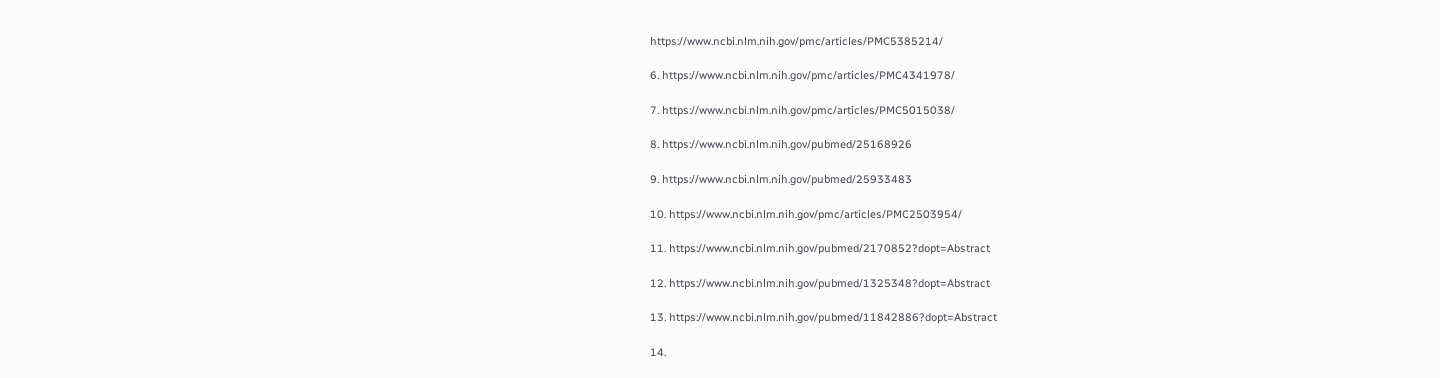https://www.ncbi.nlm.nih.gov/pmc/articles/PMC5385214/

6. https://www.ncbi.nlm.nih.gov/pmc/articles/PMC4341978/

7. https://www.ncbi.nlm.nih.gov/pmc/articles/PMC5015038/

8. https://www.ncbi.nlm.nih.gov/pubmed/25168926

9. https://www.ncbi.nlm.nih.gov/pubmed/25933483

10. https://www.ncbi.nlm.nih.gov/pmc/articles/PMC2503954/

11. https://www.ncbi.nlm.nih.gov/pubmed/2170852?dopt=Abstract

12. https://www.ncbi.nlm.nih.gov/pubmed/1325348?dopt=Abstract

13. https://www.ncbi.nlm.nih.gov/pubmed/11842886?dopt=Abstract

14.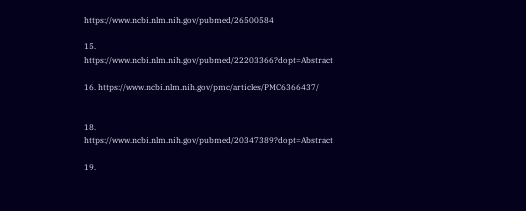https://www.ncbi.nlm.nih.gov/pubmed/26500584

15. https://www.ncbi.nlm.nih.gov/pubmed/22203366?dopt=Abstract

16. https://www.ncbi.nlm.nih.gov/pmc/articles/PMC6366437/


18. https://www.ncbi.nlm.nih.gov/pubmed/20347389?dopt=Abstract

19.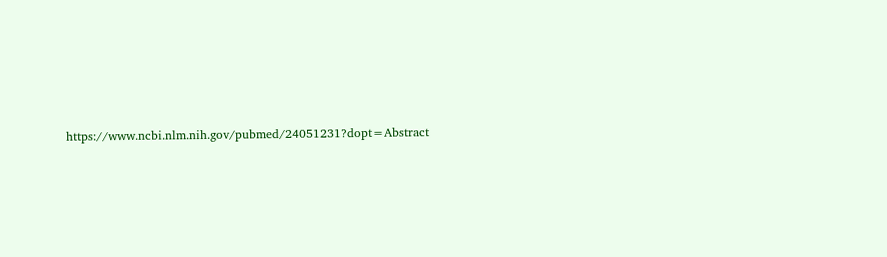https://www.ncbi.nlm.nih.gov/pubmed/24051231?dopt=Abstract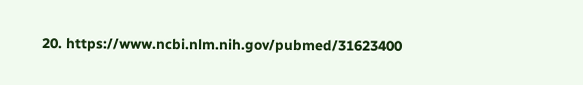20. https://www.ncbi.nlm.nih.gov/pubmed/31623400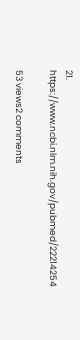21. https://www.ncbi.nlm.nih.gov/pubmed/22214254

53 views2 comments